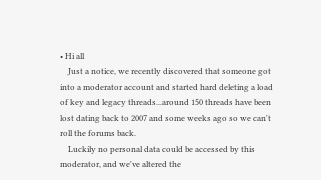• Hi all
    Just a notice, we recently discovered that someone got into a moderator account and started hard deleting a load of key and legacy threads...around 150 threads have been lost dating back to 2007 and some weeks ago so we can't roll the forums back.
    Luckily no personal data could be accessed by this moderator, and we've altered the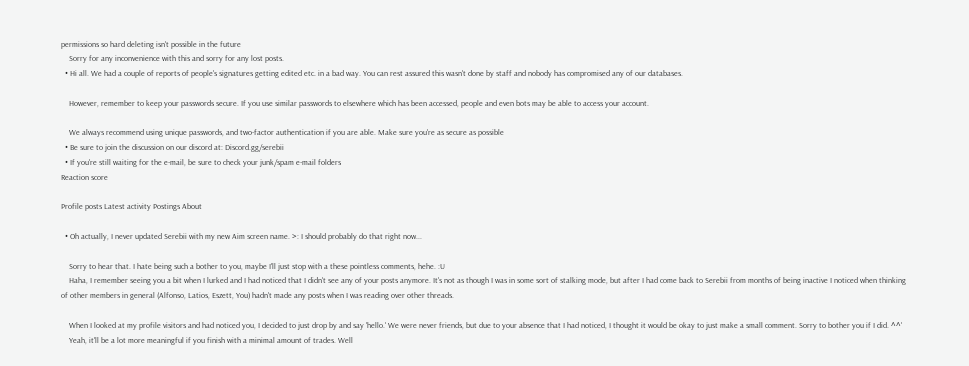permissions so hard deleting isn't possible in the future
    Sorry for any inconvenience with this and sorry for any lost posts.
  • Hi all. We had a couple of reports of people's signatures getting edited etc. in a bad way. You can rest assured this wasn't done by staff and nobody has compromised any of our databases.

    However, remember to keep your passwords secure. If you use similar passwords to elsewhere which has been accessed, people and even bots may be able to access your account.

    We always recommend using unique passwords, and two-factor authentication if you are able. Make sure you're as secure as possible
  • Be sure to join the discussion on our discord at: Discord.gg/serebii
  • If you're still waiting for the e-mail, be sure to check your junk/spam e-mail folders
Reaction score

Profile posts Latest activity Postings About

  • Oh actually, I never updated Serebii with my new Aim screen name. >: I should probably do that right now...

    Sorry to hear that. I hate being such a bother to you, maybe I'll just stop with a these pointless comments, hehe. :U
    Haha, I remember seeing you a bit when I lurked and I had noticed that I didn't see any of your posts anymore. It's not as though I was in some sort of stalking mode, but after I had come back to Serebii from months of being inactive I noticed when thinking of other members in general (Alfonso, Latios, Eszett, You) hadn't made any posts when I was reading over other threads.

    When I looked at my profile visitors and had noticed you, I decided to just drop by and say 'hello.' We were never friends, but due to your absence that I had noticed, I thought it would be okay to just make a small comment. Sorry to bother you if I did. ^^'
    Yeah, it'll be a lot more meaningful if you finish with a minimal amount of trades. Well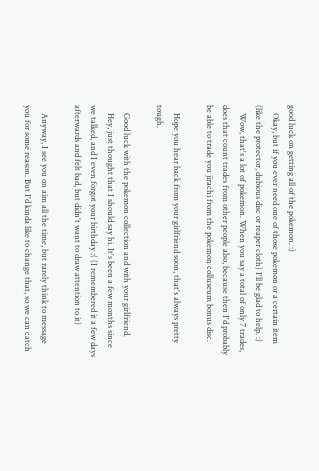good luck on getting all of the pokemon. :)
    Okay, but if you ever need one of those pokemon or a certain item (like the protector, dubious disc or reaper cloth) I'll be glad to help. :)
    Wow, that's a lot of pokemon. When you say a total of only 7 trades, does that count trades from other people also, because then I'd probably be able to trade you jirachi from the pokemon colluseum bonus disc.

    Hope you hear back from your girlfriend soon, that's always pretty tough.

    Good luck with the pokemon collection and with your girlfriend.
    Hey, just thought that I should say hi. It's been a few months since we talked, and I even forgot your birthday :( (I remembered it a few days afterwards and felt bad, but didn't want to draw attention to it)

    Anyway, I see you on aim all the time, but rarely think to message you for some reason. But I'd kinda like to change that, so we can catch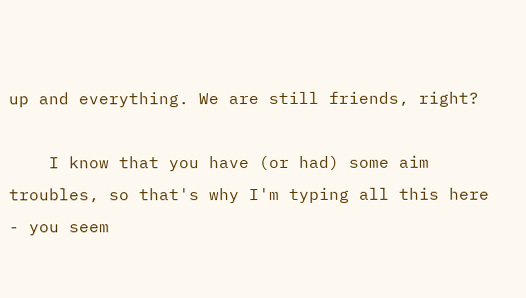up and everything. We are still friends, right?

    I know that you have (or had) some aim troubles, so that's why I'm typing all this here - you seem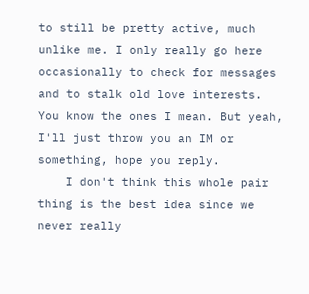to still be pretty active, much unlike me. I only really go here occasionally to check for messages and to stalk old love interests. You know the ones I mean. But yeah, I'll just throw you an IM or something, hope you reply.
    I don't think this whole pair thing is the best idea since we never really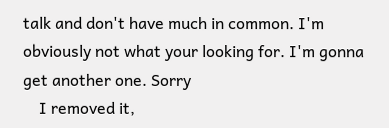talk and don't have much in common. I'm obviously not what your looking for. I'm gonna get another one. Sorry
    I removed it,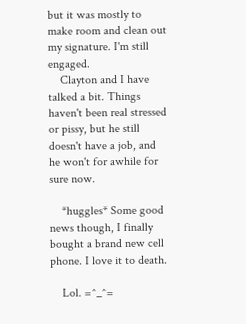but it was mostly to make room and clean out my signature. I'm still engaged.
    Clayton and I have talked a bit. Things haven't been real stressed or pissy, but he still doesn't have a job, and he won't for awhile for sure now.

    *huggles* Some good news though, I finally bought a brand new cell phone. I love it to death.

    Lol. =^_^=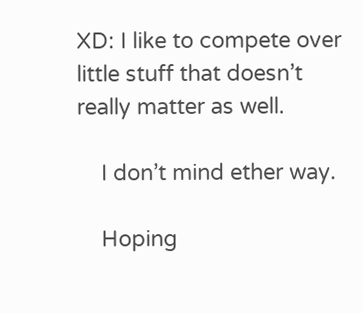XD: I like to compete over little stuff that doesn’t really matter as well.

    I don’t mind ether way.

    Hoping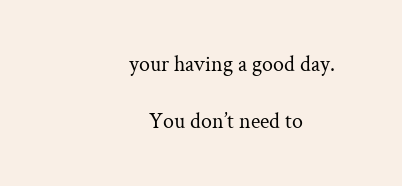your having a good day.

    You don’t need to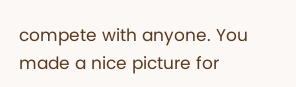compete with anyone. You made a nice picture for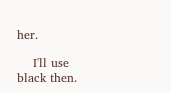her.

    I'll use black then.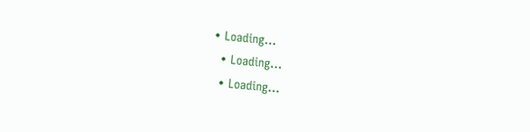• Loading…
  • Loading…
  • Loading…